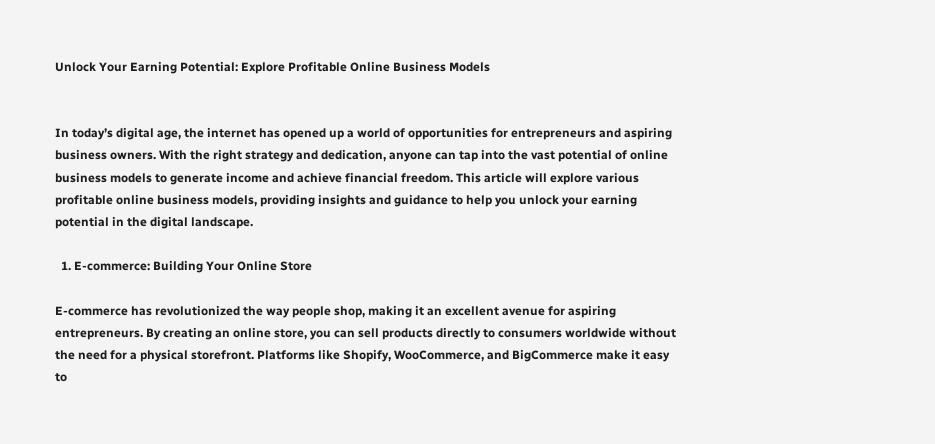Unlock Your Earning Potential: Explore Profitable Online Business Models


In today’s digital age, the internet has opened up a world of opportunities for entrepreneurs and aspiring business owners. With the right strategy and dedication, anyone can tap into the vast potential of online business models to generate income and achieve financial freedom. This article will explore various profitable online business models, providing insights and guidance to help you unlock your earning potential in the digital landscape.

  1. E-commerce: Building Your Online Store

E-commerce has revolutionized the way people shop, making it an excellent avenue for aspiring entrepreneurs. By creating an online store, you can sell products directly to consumers worldwide without the need for a physical storefront. Platforms like Shopify, WooCommerce, and BigCommerce make it easy to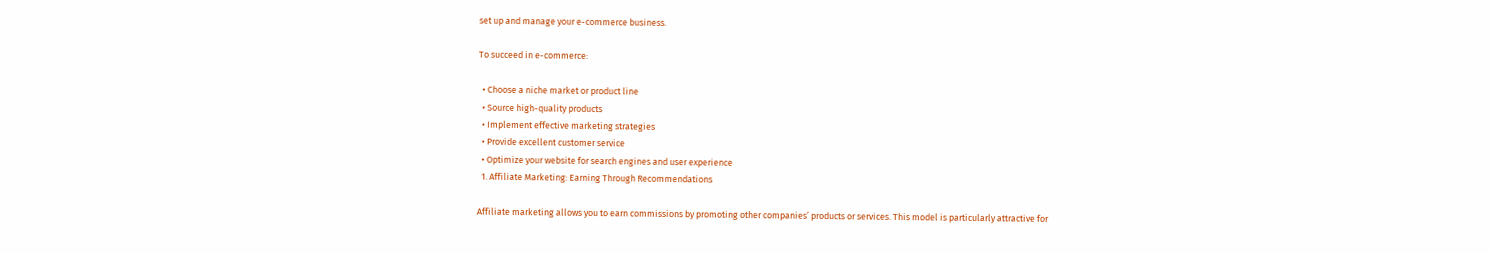set up and manage your e-commerce business.

To succeed in e-commerce:

  • Choose a niche market or product line
  • Source high-quality products
  • Implement effective marketing strategies
  • Provide excellent customer service
  • Optimize your website for search engines and user experience
  1. Affiliate Marketing: Earning Through Recommendations

Affiliate marketing allows you to earn commissions by promoting other companies’ products or services. This model is particularly attractive for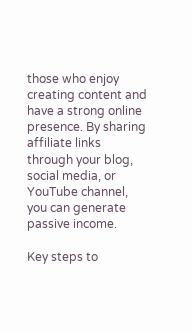those who enjoy creating content and have a strong online presence. By sharing affiliate links through your blog, social media, or YouTube channel, you can generate passive income.

Key steps to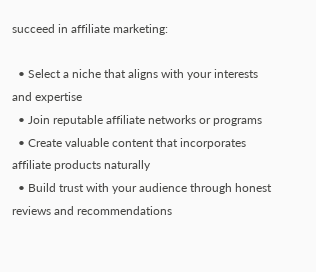succeed in affiliate marketing:

  • Select a niche that aligns with your interests and expertise
  • Join reputable affiliate networks or programs
  • Create valuable content that incorporates affiliate products naturally
  • Build trust with your audience through honest reviews and recommendations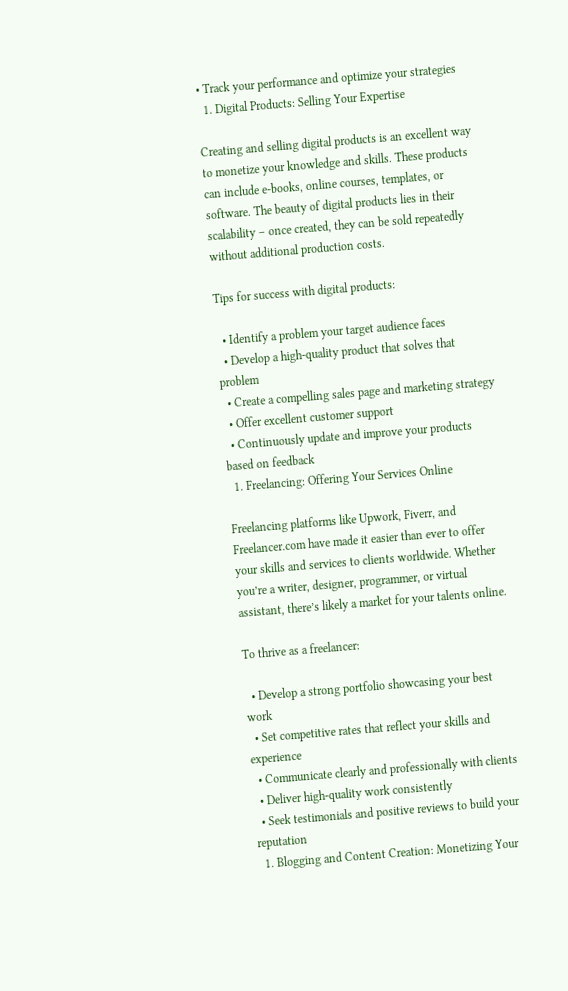• Track your performance and optimize your strategies
  1. Digital Products: Selling Your Expertise

Creating and selling digital products is an excellent way to monetize your knowledge and skills. These products can include e-books, online courses, templates, or software. The beauty of digital products lies in their scalability – once created, they can be sold repeatedly without additional production costs.

Tips for success with digital products:

  • Identify a problem your target audience faces
  • Develop a high-quality product that solves that problem
  • Create a compelling sales page and marketing strategy
  • Offer excellent customer support
  • Continuously update and improve your products based on feedback
  1. Freelancing: Offering Your Services Online

Freelancing platforms like Upwork, Fiverr, and Freelancer.com have made it easier than ever to offer your skills and services to clients worldwide. Whether you’re a writer, designer, programmer, or virtual assistant, there’s likely a market for your talents online.

To thrive as a freelancer:

  • Develop a strong portfolio showcasing your best work
  • Set competitive rates that reflect your skills and experience
  • Communicate clearly and professionally with clients
  • Deliver high-quality work consistently
  • Seek testimonials and positive reviews to build your reputation
  1. Blogging and Content Creation: Monetizing Your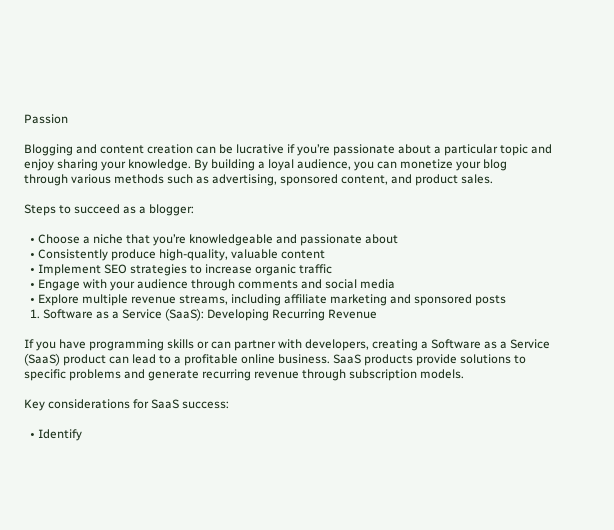Passion

Blogging and content creation can be lucrative if you’re passionate about a particular topic and enjoy sharing your knowledge. By building a loyal audience, you can monetize your blog through various methods such as advertising, sponsored content, and product sales.

Steps to succeed as a blogger:

  • Choose a niche that you’re knowledgeable and passionate about
  • Consistently produce high-quality, valuable content
  • Implement SEO strategies to increase organic traffic
  • Engage with your audience through comments and social media
  • Explore multiple revenue streams, including affiliate marketing and sponsored posts
  1. Software as a Service (SaaS): Developing Recurring Revenue

If you have programming skills or can partner with developers, creating a Software as a Service (SaaS) product can lead to a profitable online business. SaaS products provide solutions to specific problems and generate recurring revenue through subscription models.

Key considerations for SaaS success:

  • Identify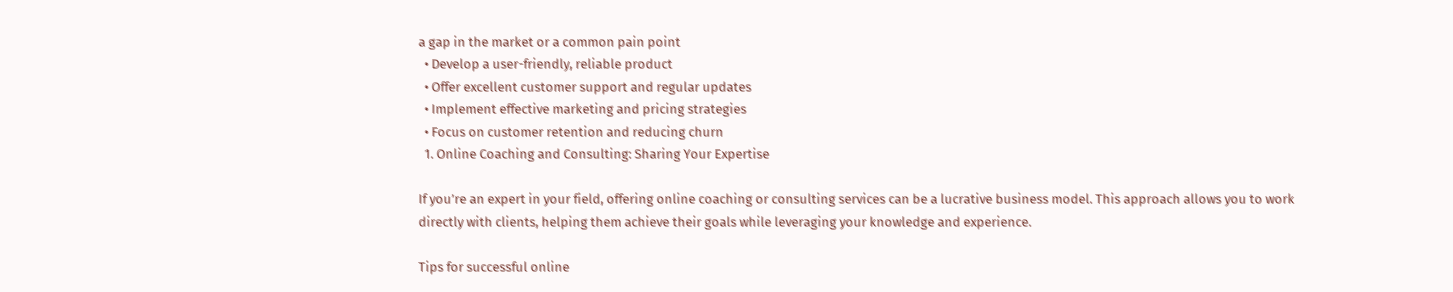a gap in the market or a common pain point
  • Develop a user-friendly, reliable product
  • Offer excellent customer support and regular updates
  • Implement effective marketing and pricing strategies
  • Focus on customer retention and reducing churn
  1. Online Coaching and Consulting: Sharing Your Expertise

If you’re an expert in your field, offering online coaching or consulting services can be a lucrative business model. This approach allows you to work directly with clients, helping them achieve their goals while leveraging your knowledge and experience.

Tips for successful online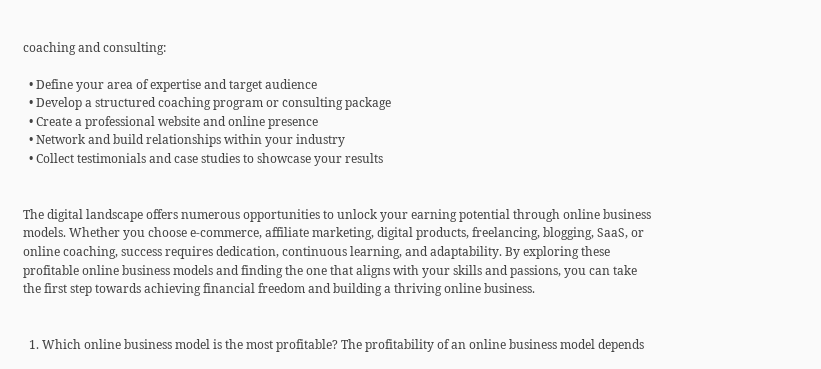coaching and consulting:

  • Define your area of expertise and target audience
  • Develop a structured coaching program or consulting package
  • Create a professional website and online presence
  • Network and build relationships within your industry
  • Collect testimonials and case studies to showcase your results


The digital landscape offers numerous opportunities to unlock your earning potential through online business models. Whether you choose e-commerce, affiliate marketing, digital products, freelancing, blogging, SaaS, or online coaching, success requires dedication, continuous learning, and adaptability. By exploring these profitable online business models and finding the one that aligns with your skills and passions, you can take the first step towards achieving financial freedom and building a thriving online business.


  1. Which online business model is the most profitable? The profitability of an online business model depends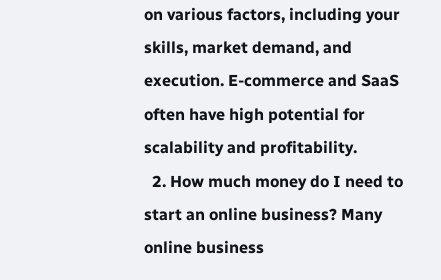on various factors, including your skills, market demand, and execution. E-commerce and SaaS often have high potential for scalability and profitability.
  2. How much money do I need to start an online business? Many online business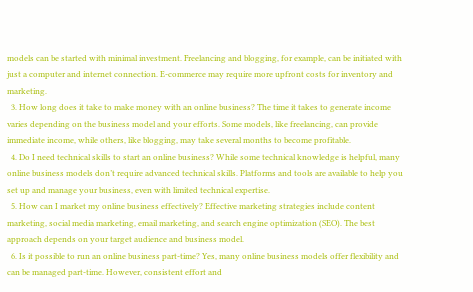models can be started with minimal investment. Freelancing and blogging, for example, can be initiated with just a computer and internet connection. E-commerce may require more upfront costs for inventory and marketing.
  3. How long does it take to make money with an online business? The time it takes to generate income varies depending on the business model and your efforts. Some models, like freelancing, can provide immediate income, while others, like blogging, may take several months to become profitable.
  4. Do I need technical skills to start an online business? While some technical knowledge is helpful, many online business models don’t require advanced technical skills. Platforms and tools are available to help you set up and manage your business, even with limited technical expertise.
  5. How can I market my online business effectively? Effective marketing strategies include content marketing, social media marketing, email marketing, and search engine optimization (SEO). The best approach depends on your target audience and business model.
  6. Is it possible to run an online business part-time? Yes, many online business models offer flexibility and can be managed part-time. However, consistent effort and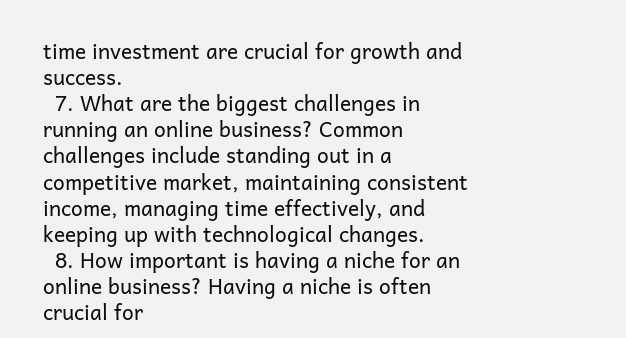time investment are crucial for growth and success.
  7. What are the biggest challenges in running an online business? Common challenges include standing out in a competitive market, maintaining consistent income, managing time effectively, and keeping up with technological changes.
  8. How important is having a niche for an online business? Having a niche is often crucial for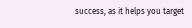success, as it helps you target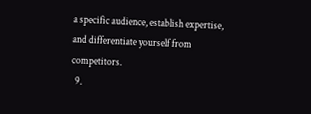a specific audience, establish expertise, and differentiate yourself from competitors.
  9.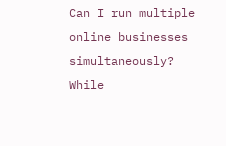Can I run multiple online businesses simultaneously? While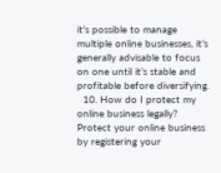it’s possible to manage multiple online businesses, it’s generally advisable to focus on one until it’s stable and profitable before diversifying.
  10. How do I protect my online business legally? Protect your online business by registering your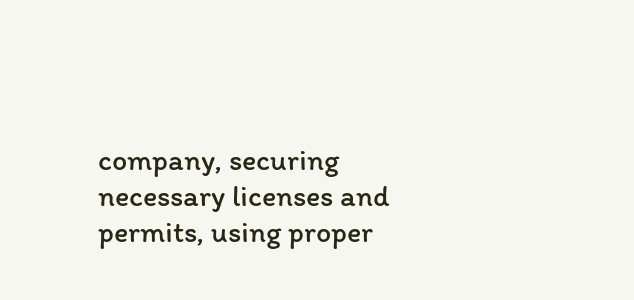company, securing necessary licenses and permits, using proper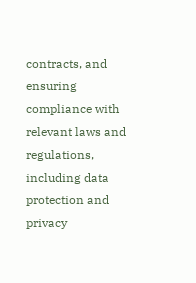contracts, and ensuring compliance with relevant laws and regulations, including data protection and privacy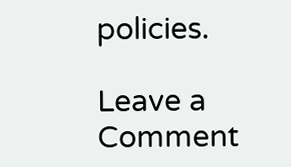policies.

Leave a Comment